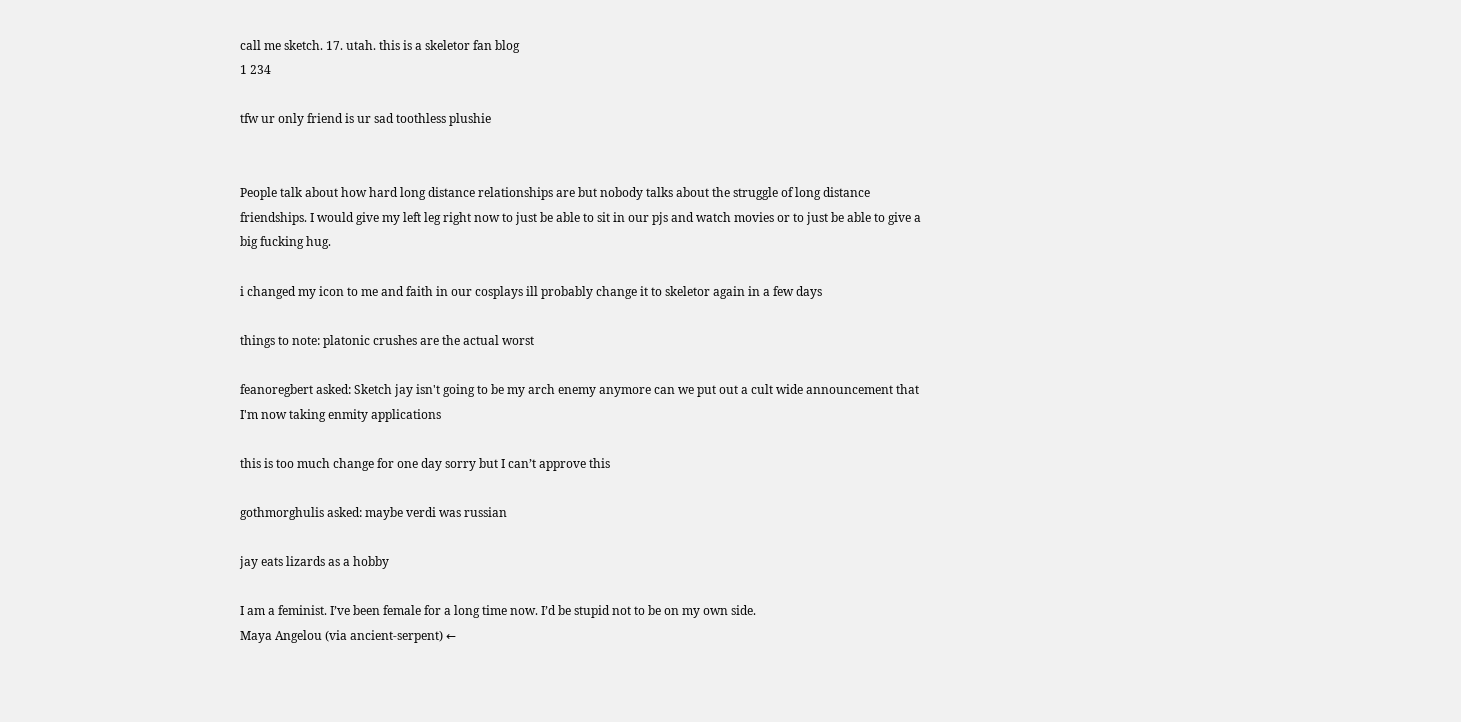call me sketch. 17. utah. this is a skeletor fan blog
1 234

tfw ur only friend is ur sad toothless plushie


People talk about how hard long distance relationships are but nobody talks about the struggle of long distance friendships. I would give my left leg right now to just be able to sit in our pjs and watch movies or to just be able to give a big fucking hug.

i changed my icon to me and faith in our cosplays ill probably change it to skeletor again in a few days

things to note: platonic crushes are the actual worst

feanoregbert asked: Sketch jay isn't going to be my arch enemy anymore can we put out a cult wide announcement that I'm now taking enmity applications

this is too much change for one day sorry but I can’t approve this

gothmorghulis asked: maybe verdi was russian

jay eats lizards as a hobby

I am a feminist. I’ve been female for a long time now. I’d be stupid not to be on my own side.
Maya Angelou (via ancient-serpent) ←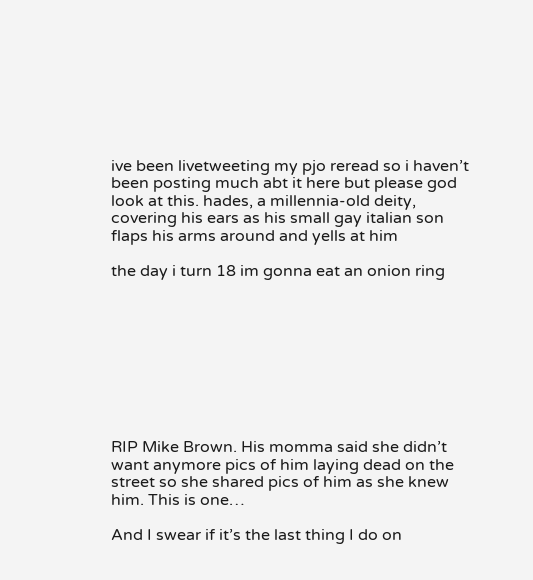ive been livetweeting my pjo reread so i haven’t been posting much abt it here but please god look at this. hades, a millennia-old deity, covering his ears as his small gay italian son flaps his arms around and yells at him

the day i turn 18 im gonna eat an onion ring









RIP Mike Brown. His momma said she didn’t want anymore pics of him laying dead on the street so she shared pics of him as she knew him. This is one…

And I swear if it’s the last thing I do on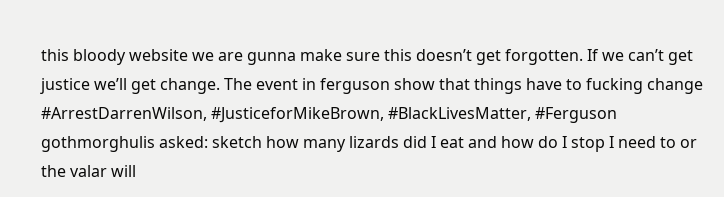this bloody website we are gunna make sure this doesn’t get forgotten. If we can’t get justice we’ll get change. The event in ferguson show that things have to fucking change
#ArrestDarrenWilson, #JusticeforMikeBrown, #BlackLivesMatter, #Ferguson
gothmorghulis asked: sketch how many lizards did I eat and how do I stop I need to or the valar will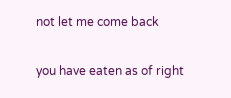not let me come back

you have eaten as of right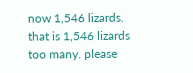now 1,546 lizards. that is 1,546 lizards too many. please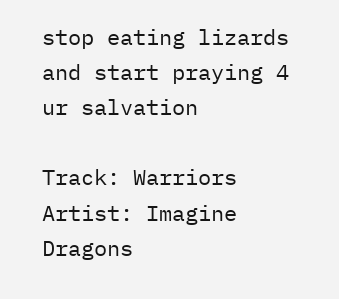stop eating lizards and start praying 4 ur salvation

Track: Warriors
Artist: Imagine Dragons